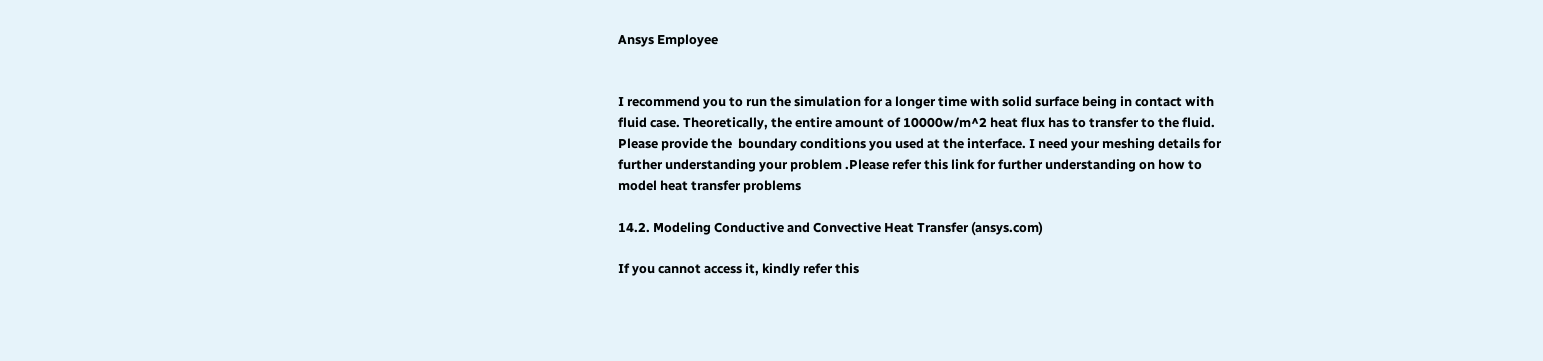Ansys Employee


I recommend you to run the simulation for a longer time with solid surface being in contact with fluid case. Theoretically, the entire amount of 10000w/m^2 heat flux has to transfer to the fluid. Please provide the  boundary conditions you used at the interface. I need your meshing details for further understanding your problem .Please refer this link for further understanding on how to model heat transfer problems

14.2. Modeling Conductive and Convective Heat Transfer (ansys.com)

If you cannot access it, kindly refer this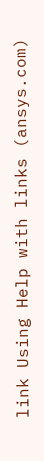link Using Help with links (ansys.com)